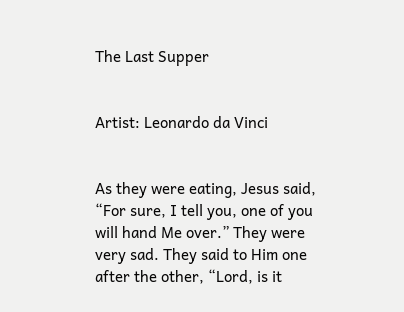The Last Supper


Artist: Leonardo da Vinci


As they were eating, Jesus said, “For sure, I tell you, one of you will hand Me over.” They were very sad. They said to Him one after the other, “Lord, is it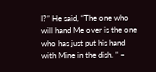I?” He said, “The one who will hand Me over is the one who has just put his hand with Mine in the dish. ” –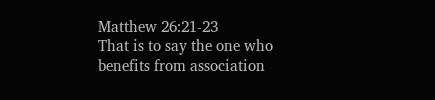Matthew 26:21-23
That is to say the one who benefits from association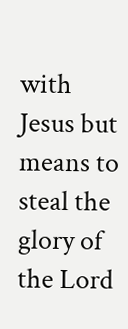with Jesus but means to steal the glory of the Lord